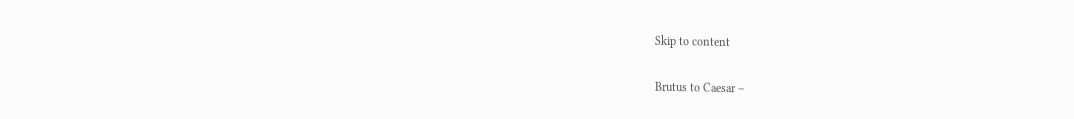Skip to content

Brutus to Caesar –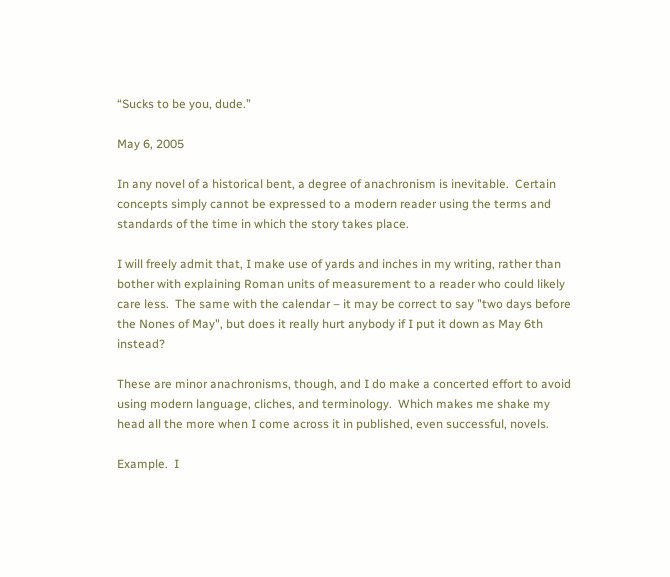“Sucks to be you, dude.”

May 6, 2005

In any novel of a historical bent, a degree of anachronism is inevitable.  Certain concepts simply cannot be expressed to a modern reader using the terms and standards of the time in which the story takes place.

I will freely admit that, I make use of yards and inches in my writing, rather than bother with explaining Roman units of measurement to a reader who could likely care less.  The same with the calendar – it may be correct to say "two days before the Nones of May", but does it really hurt anybody if I put it down as May 6th instead?

These are minor anachronisms, though, and I do make a concerted effort to avoid using modern language, cliches, and terminology.  Which makes me shake my head all the more when I come across it in published, even successful, novels.

Example.  I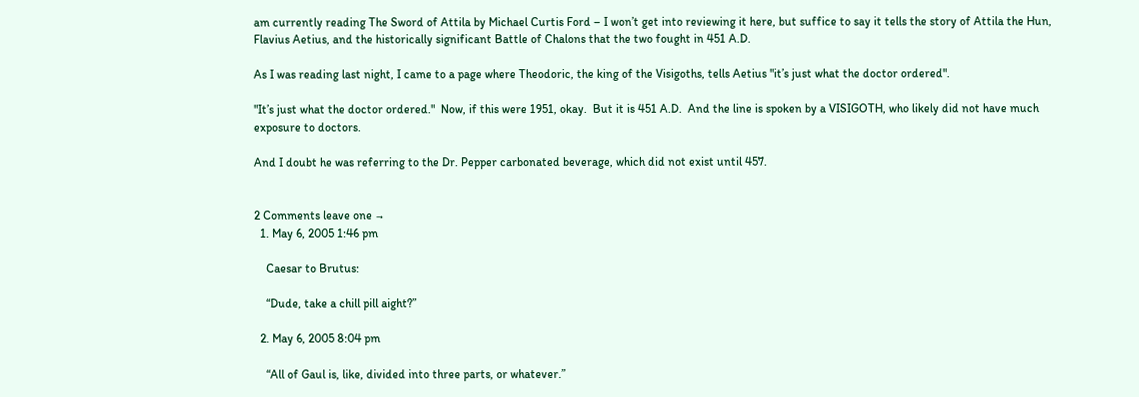am currently reading The Sword of Attila by Michael Curtis Ford – I won’t get into reviewing it here, but suffice to say it tells the story of Attila the Hun, Flavius Aetius, and the historically significant Battle of Chalons that the two fought in 451 A.D.

As I was reading last night, I came to a page where Theodoric, the king of the Visigoths, tells Aetius "it’s just what the doctor ordered".

"It’s just what the doctor ordered."  Now, if this were 1951, okay.  But it is 451 A.D.  And the line is spoken by a VISIGOTH, who likely did not have much exposure to doctors.

And I doubt he was referring to the Dr. Pepper carbonated beverage, which did not exist until 457.


2 Comments leave one →
  1. May 6, 2005 1:46 pm

    Caesar to Brutus:

    “Dude, take a chill pill aight?”

  2. May 6, 2005 8:04 pm

    “All of Gaul is, like, divided into three parts, or whatever.”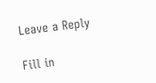Leave a Reply

Fill in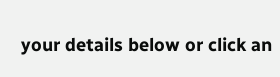your details below or click an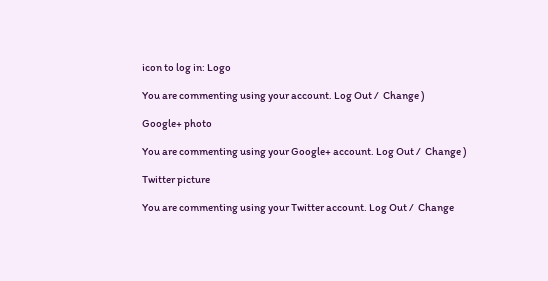icon to log in: Logo

You are commenting using your account. Log Out /  Change )

Google+ photo

You are commenting using your Google+ account. Log Out /  Change )

Twitter picture

You are commenting using your Twitter account. Log Out /  Change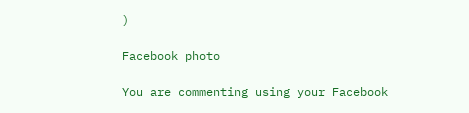)

Facebook photo

You are commenting using your Facebook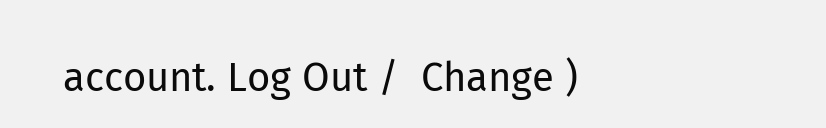account. Log Out /  Change )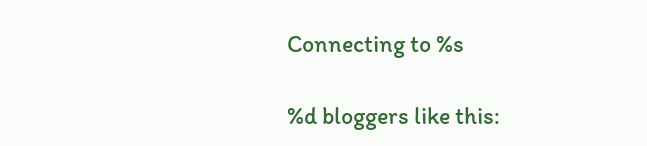Connecting to %s

%d bloggers like this: